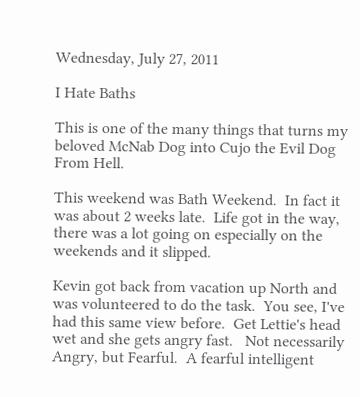Wednesday, July 27, 2011

I Hate Baths

This is one of the many things that turns my beloved McNab Dog into Cujo the Evil Dog From Hell.

This weekend was Bath Weekend.  In fact it was about 2 weeks late.  Life got in the way, there was a lot going on especially on the weekends and it slipped.

Kevin got back from vacation up North and was volunteered to do the task.  You see, I've had this same view before.  Get Lettie's head wet and she gets angry fast.   Not necessarily Angry, but Fearful.  A fearful intelligent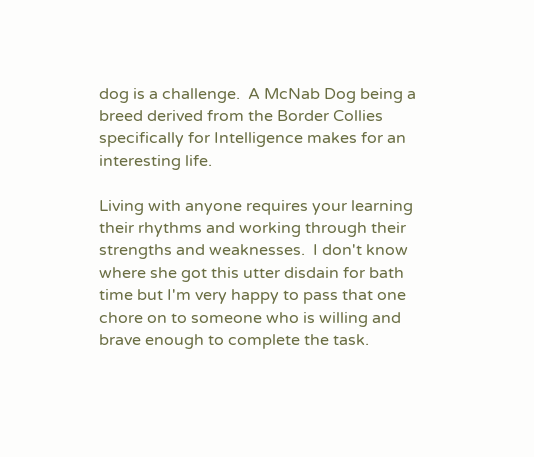dog is a challenge.  A McNab Dog being a breed derived from the Border Collies specifically for Intelligence makes for an interesting life.

Living with anyone requires your learning their rhythms and working through their strengths and weaknesses.  I don't know where she got this utter disdain for bath time but I'm very happy to pass that one chore on to someone who is willing and brave enough to complete the task.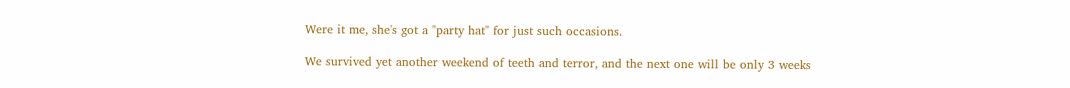Were it me, she's got a "party hat" for just such occasions.

We survived yet another weekend of teeth and terror, and the next one will be only 3 weeks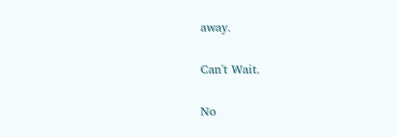away.

Can't Wait.

No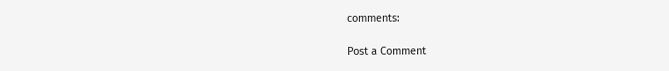comments:

Post a Comment